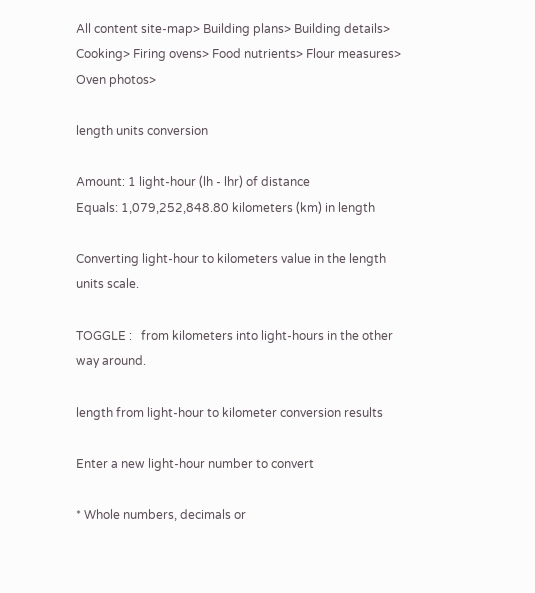All content site-map> Building plans> Building details> Cooking> Firing ovens> Food nutrients> Flour measures> Oven photos>

length units conversion

Amount: 1 light-hour (lh - lhr) of distance
Equals: 1,079,252,848.80 kilometers (km) in length

Converting light-hour to kilometers value in the length units scale.

TOGGLE :   from kilometers into light-hours in the other way around.

length from light-hour to kilometer conversion results

Enter a new light-hour number to convert

* Whole numbers, decimals or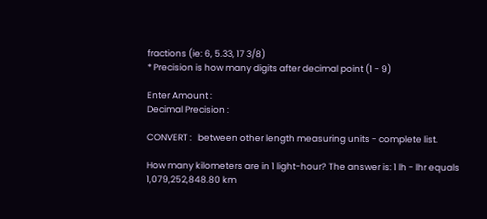fractions (ie: 6, 5.33, 17 3/8)
* Precision is how many digits after decimal point (1 - 9)

Enter Amount :
Decimal Precision :

CONVERT :   between other length measuring units - complete list.

How many kilometers are in 1 light-hour? The answer is: 1 lh - lhr equals 1,079,252,848.80 km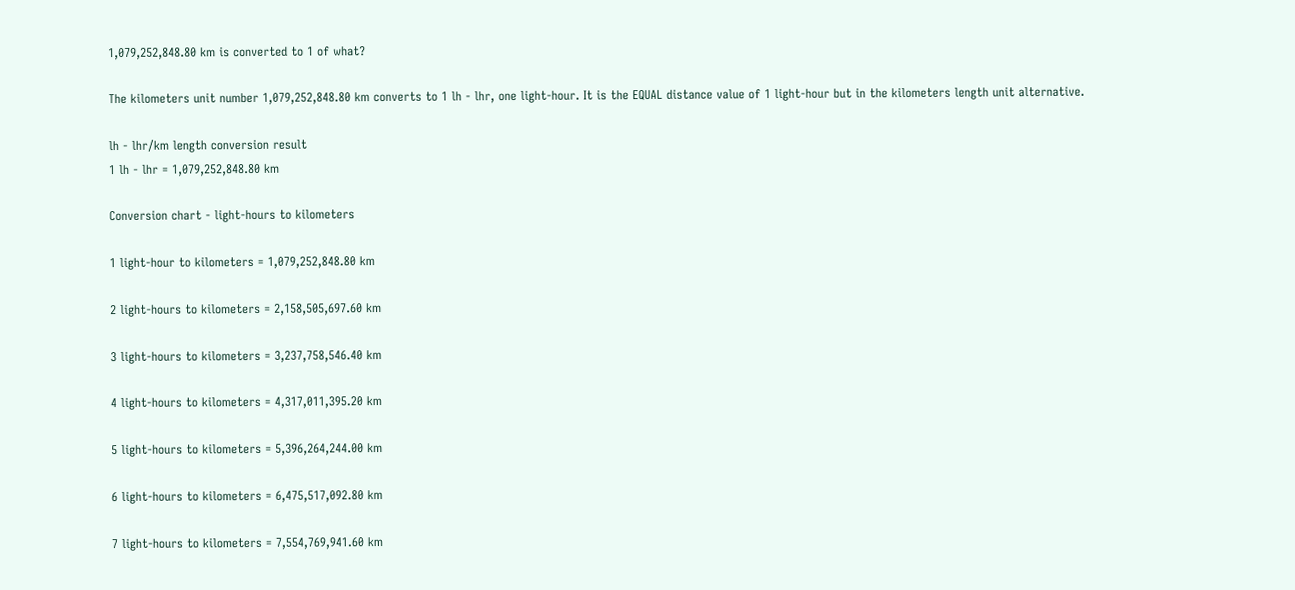1,079,252,848.80 km is converted to 1 of what?

The kilometers unit number 1,079,252,848.80 km converts to 1 lh - lhr, one light-hour. It is the EQUAL distance value of 1 light-hour but in the kilometers length unit alternative.

lh - lhr/km length conversion result
1 lh - lhr = 1,079,252,848.80 km

Conversion chart - light-hours to kilometers

1 light-hour to kilometers = 1,079,252,848.80 km

2 light-hours to kilometers = 2,158,505,697.60 km

3 light-hours to kilometers = 3,237,758,546.40 km

4 light-hours to kilometers = 4,317,011,395.20 km

5 light-hours to kilometers = 5,396,264,244.00 km

6 light-hours to kilometers = 6,475,517,092.80 km

7 light-hours to kilometers = 7,554,769,941.60 km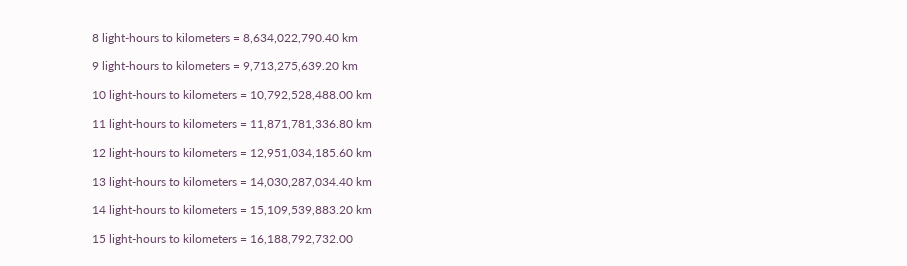8 light-hours to kilometers = 8,634,022,790.40 km

9 light-hours to kilometers = 9,713,275,639.20 km

10 light-hours to kilometers = 10,792,528,488.00 km

11 light-hours to kilometers = 11,871,781,336.80 km

12 light-hours to kilometers = 12,951,034,185.60 km

13 light-hours to kilometers = 14,030,287,034.40 km

14 light-hours to kilometers = 15,109,539,883.20 km

15 light-hours to kilometers = 16,188,792,732.00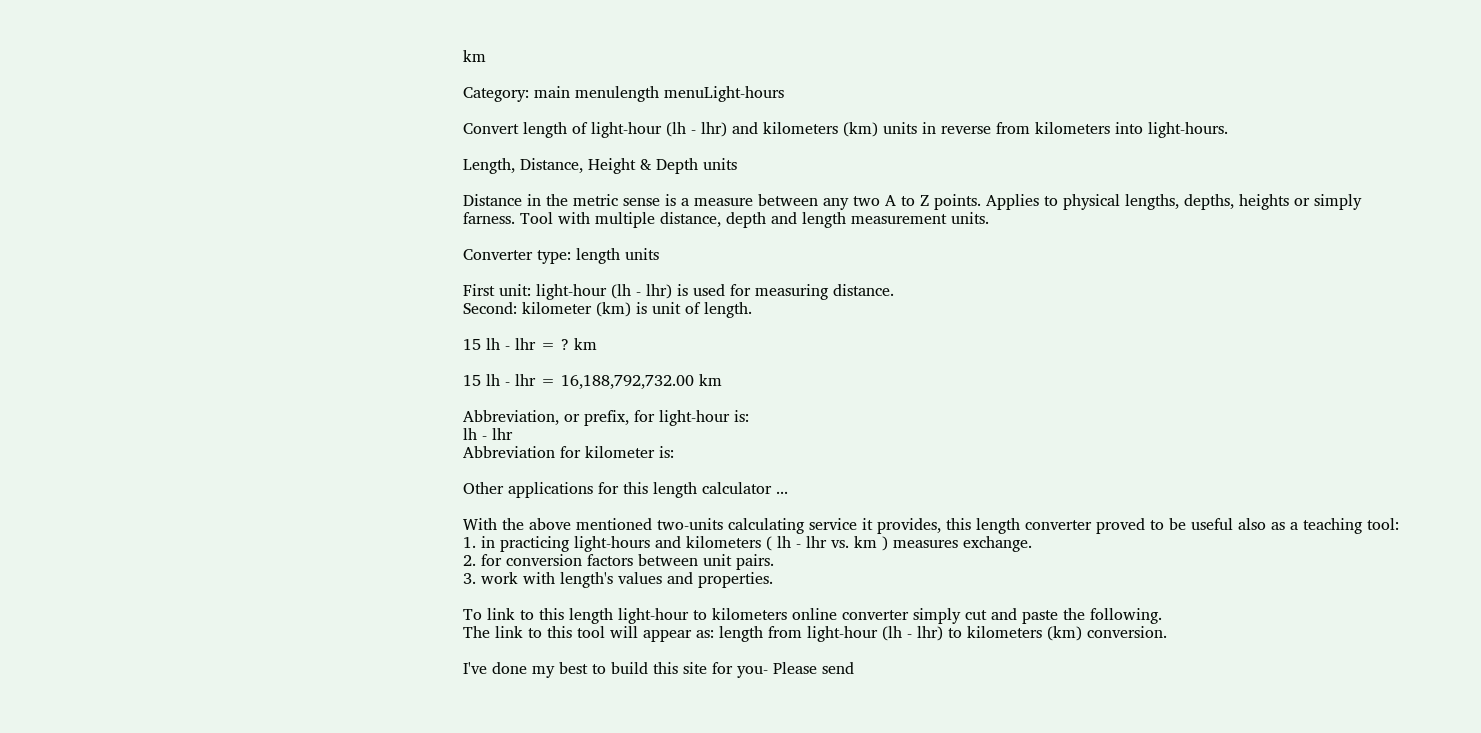km

Category: main menulength menuLight-hours

Convert length of light-hour (lh - lhr) and kilometers (km) units in reverse from kilometers into light-hours.

Length, Distance, Height & Depth units

Distance in the metric sense is a measure between any two A to Z points. Applies to physical lengths, depths, heights or simply farness. Tool with multiple distance, depth and length measurement units.

Converter type: length units

First unit: light-hour (lh - lhr) is used for measuring distance.
Second: kilometer (km) is unit of length.

15 lh - lhr = ? km

15 lh - lhr = 16,188,792,732.00 km

Abbreviation, or prefix, for light-hour is:
lh - lhr
Abbreviation for kilometer is:

Other applications for this length calculator ...

With the above mentioned two-units calculating service it provides, this length converter proved to be useful also as a teaching tool:
1. in practicing light-hours and kilometers ( lh - lhr vs. km ) measures exchange.
2. for conversion factors between unit pairs.
3. work with length's values and properties.

To link to this length light-hour to kilometers online converter simply cut and paste the following.
The link to this tool will appear as: length from light-hour (lh - lhr) to kilometers (km) conversion.

I've done my best to build this site for you- Please send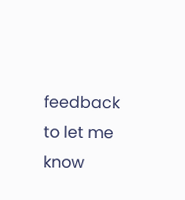feedback to let me know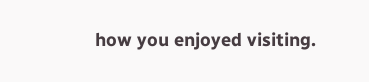how you enjoyed visiting.